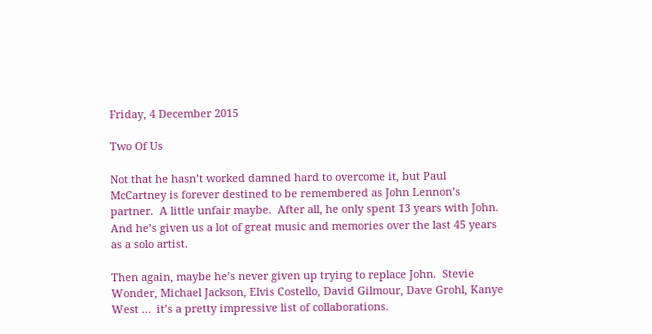Friday, 4 December 2015

Two Of Us

Not that he hasn’t worked damned hard to overcome it, but Paul McCartney is forever destined to be remembered as John Lennon’s partner.  A little unfair maybe.  After all, he only spent 13 years with John.  And he’s given us a lot of great music and memories over the last 45 years as a solo artist.

Then again, maybe he’s never given up trying to replace John.  Stevie Wonder, Michael Jackson, Elvis Costello, David Gilmour, Dave Grohl, Kanye West …  it’s a pretty impressive list of collaborations.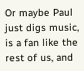Or maybe Paul just digs music, is a fan like the rest of us, and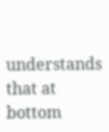understands that at bottom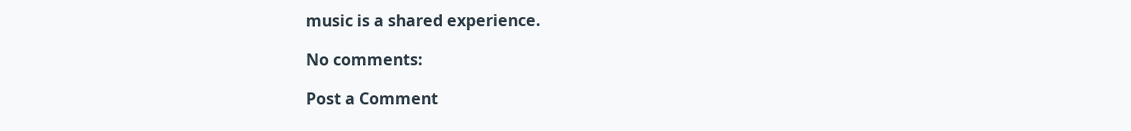music is a shared experience.

No comments:

Post a Comment